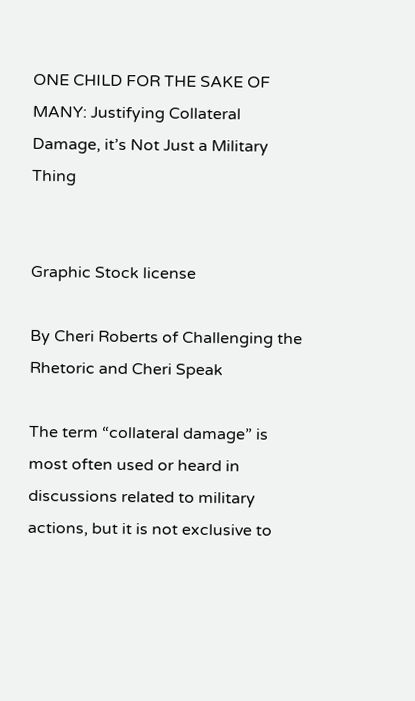ONE CHILD FOR THE SAKE OF MANY: Justifying Collateral Damage, it’s Not Just a Military Thing


Graphic Stock license

By Cheri Roberts of Challenging the Rhetoric and Cheri Speak

The term “collateral damage” is most often used or heard in discussions related to military actions, but it is not exclusive to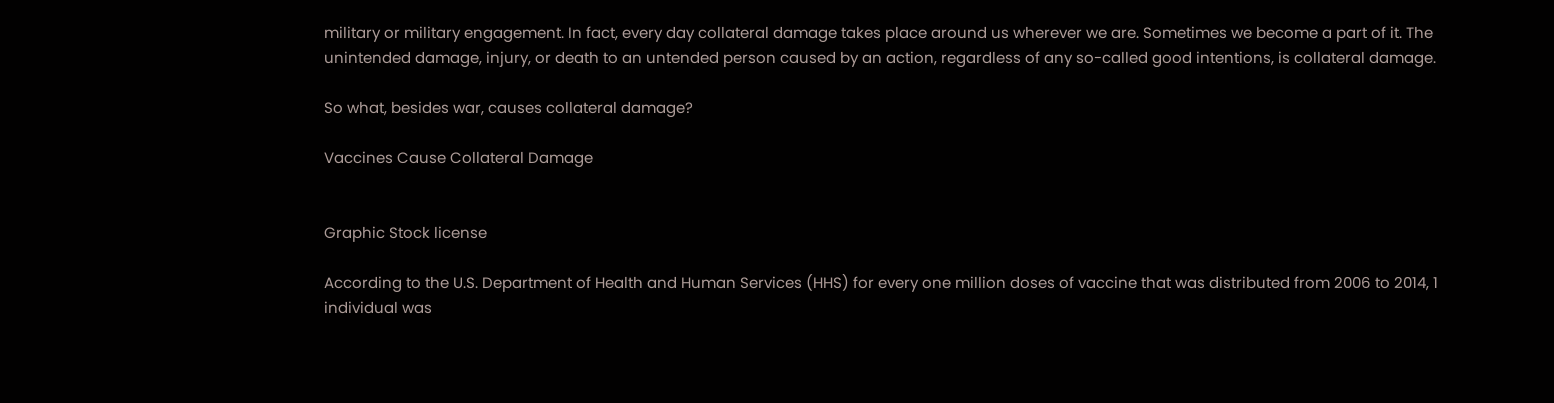military or military engagement. In fact, every day collateral damage takes place around us wherever we are. Sometimes we become a part of it. The unintended damage, injury, or death to an untended person caused by an action, regardless of any so-called good intentions, is collateral damage.

So what, besides war, causes collateral damage?

Vaccines Cause Collateral Damage


Graphic Stock license

According to the U.S. Department of Health and Human Services (HHS) for every one million doses of vaccine that was distributed from 2006 to 2014, 1 individual was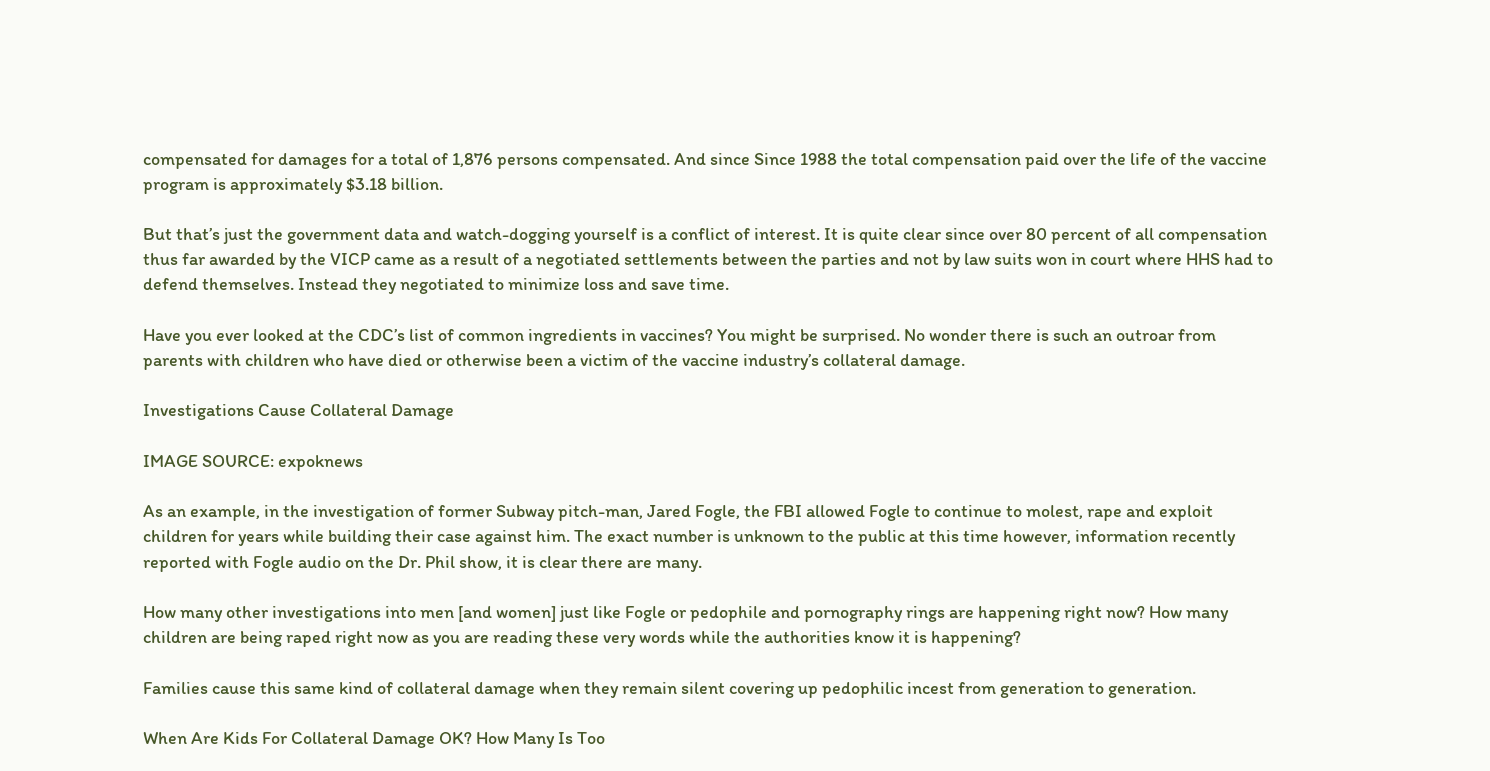compensated for damages for a total of 1,876 persons compensated. And since Since 1988 the total compensation paid over the life of the vaccine program is approximately $3.18 billion.

But that’s just the government data and watch-dogging yourself is a conflict of interest. It is quite clear since over 80 percent of all compensation thus far awarded by the VICP came as a result of a negotiated settlements between the parties and not by law suits won in court where HHS had to defend themselves. Instead they negotiated to minimize loss and save time.

Have you ever looked at the CDC’s list of common ingredients in vaccines? You might be surprised. No wonder there is such an outroar from parents with children who have died or otherwise been a victim of the vaccine industry’s collateral damage.

Investigations Cause Collateral Damage

IMAGE SOURCE: expoknews

As an example, in the investigation of former Subway pitch-man, Jared Fogle, the FBI allowed Fogle to continue to molest, rape and exploit children for years while building their case against him. The exact number is unknown to the public at this time however, information recently reported with Fogle audio on the Dr. Phil show, it is clear there are many.

How many other investigations into men [and women] just like Fogle or pedophile and pornography rings are happening right now? How many children are being raped right now as you are reading these very words while the authorities know it is happening?

Families cause this same kind of collateral damage when they remain silent covering up pedophilic incest from generation to generation.

When Are Kids For Collateral Damage OK? How Many Is Too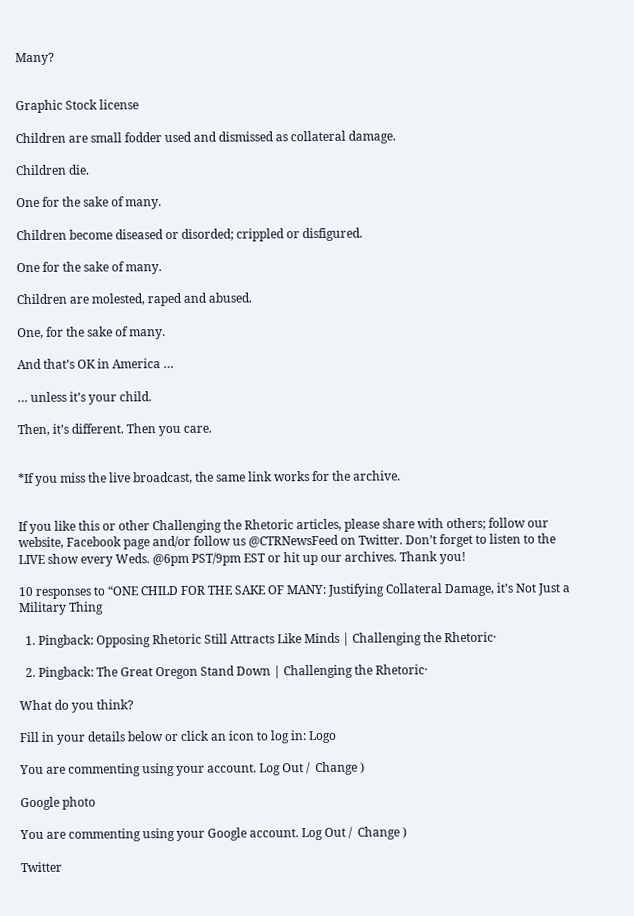Many?


Graphic Stock license

Children are small fodder used and dismissed as collateral damage.

Children die.

One for the sake of many.

Children become diseased or disorded; crippled or disfigured.

One for the sake of many.

Children are molested, raped and abused.

One, for the sake of many.

And that’s OK in America …

… unless it’s your child.

Then, it’s different. Then you care.


*If you miss the live broadcast, the same link works for the archive.


If you like this or other Challenging the Rhetoric articles, please share with others; follow our website, Facebook page and/or follow us @CTRNewsFeed on Twitter. Don’t forget to listen to the LIVE show every Weds. @6pm PST/9pm EST or hit up our archives. Thank you!

10 responses to “ONE CHILD FOR THE SAKE OF MANY: Justifying Collateral Damage, it’s Not Just a Military Thing

  1. Pingback: Opposing Rhetoric Still Attracts Like Minds | Challenging the Rhetoric·

  2. Pingback: The Great Oregon Stand Down | Challenging the Rhetoric·

What do you think?

Fill in your details below or click an icon to log in: Logo

You are commenting using your account. Log Out /  Change )

Google photo

You are commenting using your Google account. Log Out /  Change )

Twitter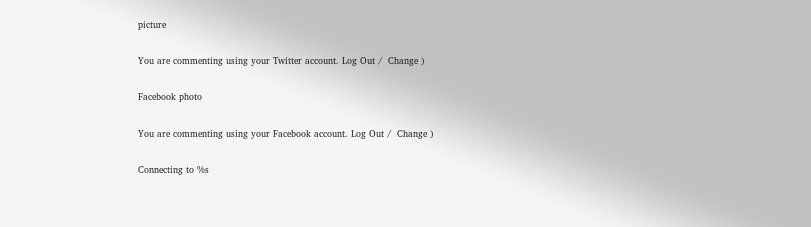picture

You are commenting using your Twitter account. Log Out /  Change )

Facebook photo

You are commenting using your Facebook account. Log Out /  Change )

Connecting to %s